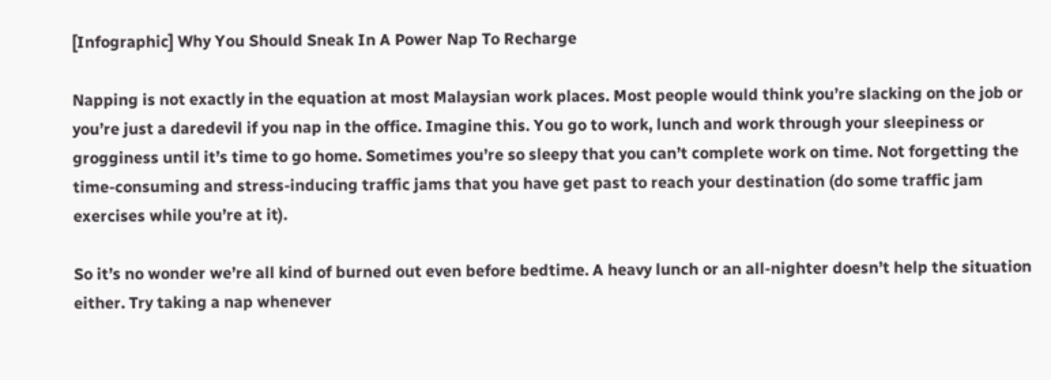[Infographic] Why You Should Sneak In A Power Nap To Recharge

Napping is not exactly in the equation at most Malaysian work places. Most people would think you’re slacking on the job or you’re just a daredevil if you nap in the office. Imagine this. You go to work, lunch and work through your sleepiness or grogginess until it’s time to go home. Sometimes you’re so sleepy that you can’t complete work on time. Not forgetting the time-consuming and stress-inducing traffic jams that you have get past to reach your destination (do some traffic jam exercises while you’re at it).

So it’s no wonder we’re all kind of burned out even before bedtime. A heavy lunch or an all-nighter doesn’t help the situation either. Try taking a nap whenever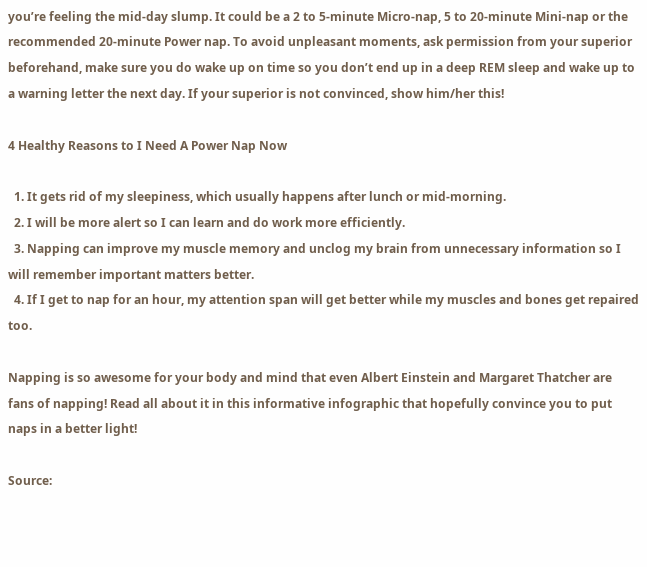you’re feeling the mid-day slump. It could be a 2 to 5-minute Micro-nap, 5 to 20-minute Mini-nap or the recommended 20-minute Power nap. To avoid unpleasant moments, ask permission from your superior beforehand, make sure you do wake up on time so you don’t end up in a deep REM sleep and wake up to a warning letter the next day. If your superior is not convinced, show him/her this!

4 Healthy Reasons to I Need A Power Nap Now

  1. It gets rid of my sleepiness, which usually happens after lunch or mid-morning.
  2. I will be more alert so I can learn and do work more efficiently.
  3. Napping can improve my muscle memory and unclog my brain from unnecessary information so I will remember important matters better.
  4. If I get to nap for an hour, my attention span will get better while my muscles and bones get repaired too.

Napping is so awesome for your body and mind that even Albert Einstein and Margaret Thatcher are fans of napping! Read all about it in this informative infographic that hopefully convince you to put naps in a better light!

Source: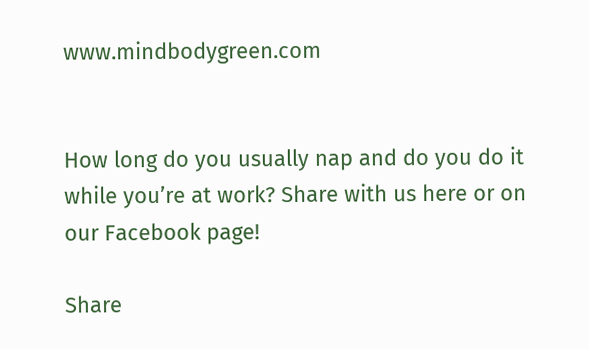www.mindbodygreen.com


How long do you usually nap and do you do it while you’re at work? Share with us here or on our Facebook page!

Share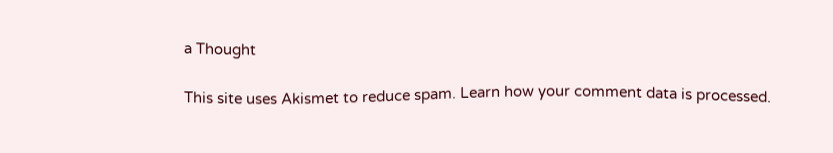a Thought

This site uses Akismet to reduce spam. Learn how your comment data is processed.